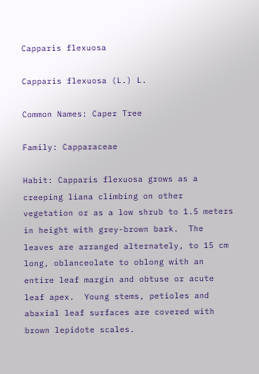Capparis flexuosa

Capparis flexuosa (L.) L.

Common Names: Caper Tree

Family: Capparaceae

Habit: Capparis flexuosa grows as a creeping liana climbing on other vegetation or as a low shrub to 1.5 meters in height with grey-brown bark.  The leaves are arranged alternately, to 15 cm long, oblanceolate to oblong with an entire leaf margin and obtuse or acute leaf apex.  Young stems, petioles and abaxial leaf surfaces are covered with brown lepidote scales.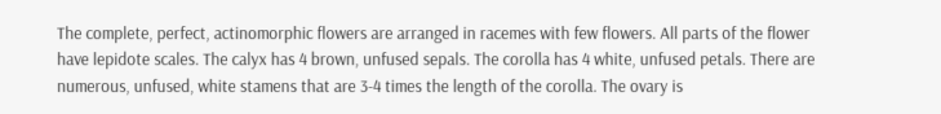The complete, perfect, actinomorphic flowers are arranged in racemes with few flowers. All parts of the flower have lepidote scales. The calyx has 4 brown, unfused sepals. The corolla has 4 white, unfused petals. There are numerous, unfused, white stamens that are 3-4 times the length of the corolla. The ovary is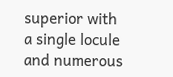superior with a single locule and numerous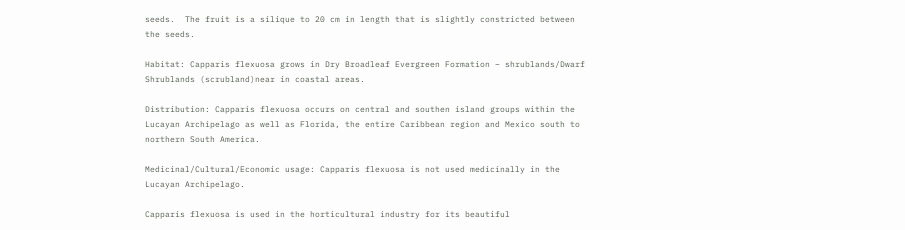seeds.  The fruit is a silique to 20 cm in length that is slightly constricted between the seeds.

Habitat: Capparis flexuosa grows in Dry Broadleaf Evergreen Formation – shrublands/Dwarf Shrublands (scrubland)near in coastal areas.

Distribution: Capparis flexuosa occurs on central and southen island groups within the Lucayan Archipelago as well as Florida, the entire Caribbean region and Mexico south to northern South America.

Medicinal/Cultural/Economic usage: Capparis flexuosa is not used medicinally in the Lucayan Archipelago.

Capparis flexuosa is used in the horticultural industry for its beautiful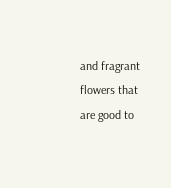and fragrant flowers that are good to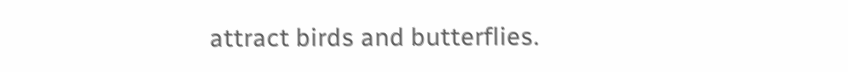attract birds and butterflies.